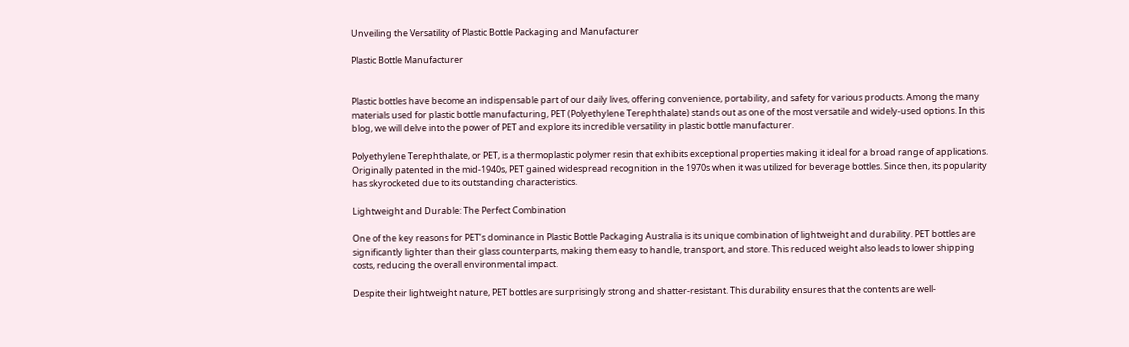Unveiling the Versatility of Plastic Bottle Packaging and Manufacturer

Plastic Bottle Manufacturer


Plastic bottles have become an indispensable part of our daily lives, offering convenience, portability, and safety for various products. Among the many materials used for plastic bottle manufacturing, PET (Polyethylene Terephthalate) stands out as one of the most versatile and widely-used options. In this blog, we will delve into the power of PET and explore its incredible versatility in plastic bottle manufacturer.

Polyethylene Terephthalate, or PET, is a thermoplastic polymer resin that exhibits exceptional properties making it ideal for a broad range of applications. Originally patented in the mid-1940s, PET gained widespread recognition in the 1970s when it was utilized for beverage bottles. Since then, its popularity has skyrocketed due to its outstanding characteristics.

Lightweight and Durable: The Perfect Combination

One of the key reasons for PET’s dominance in Plastic Bottle Packaging Australia is its unique combination of lightweight and durability. PET bottles are significantly lighter than their glass counterparts, making them easy to handle, transport, and store. This reduced weight also leads to lower shipping costs, reducing the overall environmental impact.

Despite their lightweight nature, PET bottles are surprisingly strong and shatter-resistant. This durability ensures that the contents are well-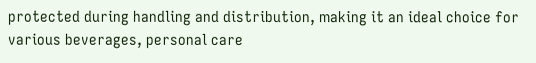protected during handling and distribution, making it an ideal choice for various beverages, personal care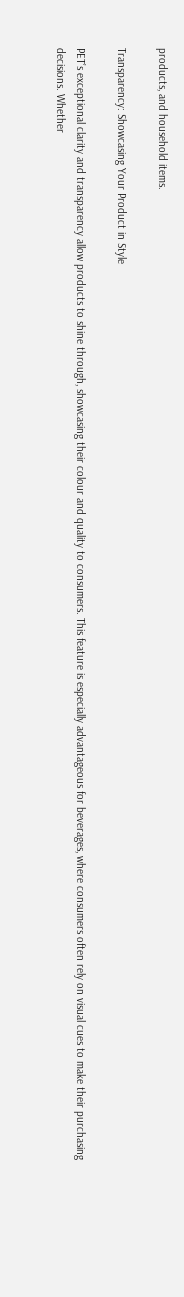products, and household items.

Transparency: Showcasing Your Product in Style

PET’s exceptional clarity and transparency allow products to shine through, showcasing their colour and quality to consumers. This feature is especially advantageous for beverages, where consumers often rely on visual cues to make their purchasing decisions. Whether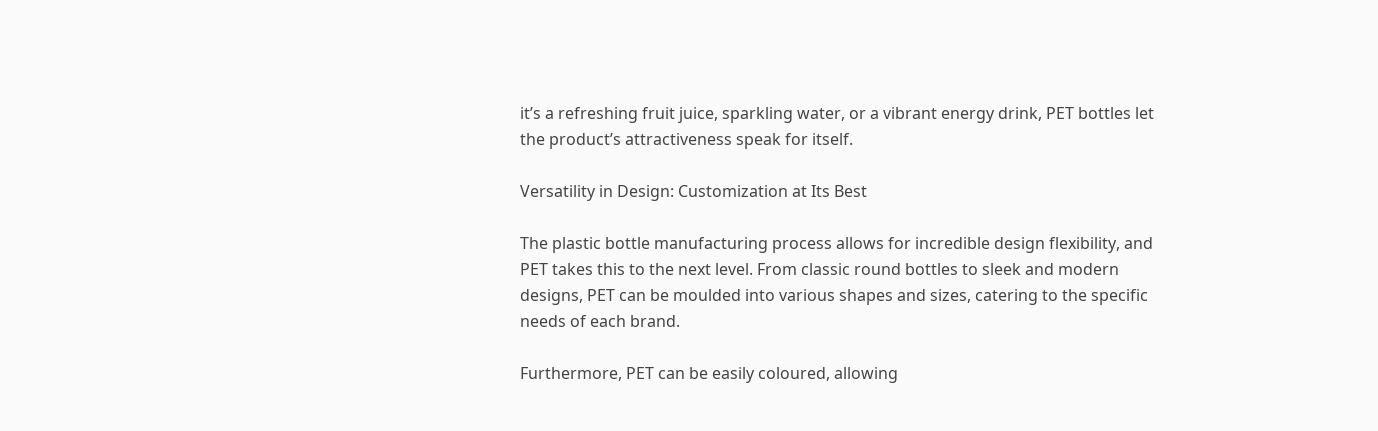it’s a refreshing fruit juice, sparkling water, or a vibrant energy drink, PET bottles let the product’s attractiveness speak for itself.

Versatility in Design: Customization at Its Best

The plastic bottle manufacturing process allows for incredible design flexibility, and PET takes this to the next level. From classic round bottles to sleek and modern designs, PET can be moulded into various shapes and sizes, catering to the specific needs of each brand.

Furthermore, PET can be easily coloured, allowing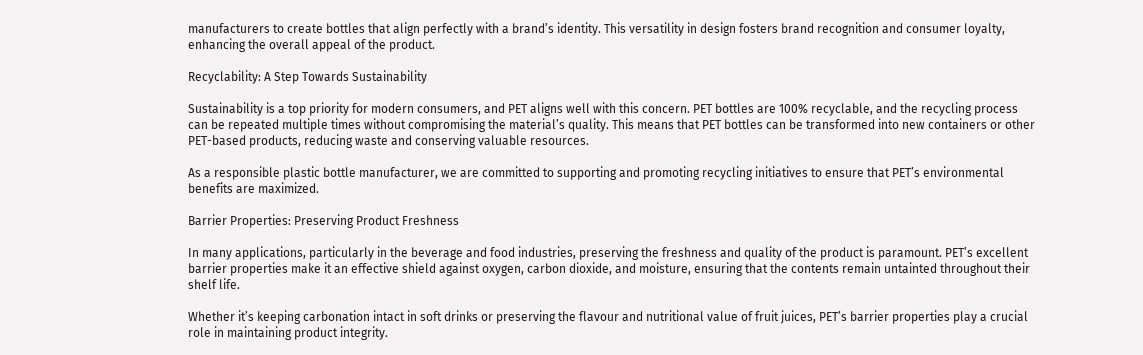manufacturers to create bottles that align perfectly with a brand’s identity. This versatility in design fosters brand recognition and consumer loyalty, enhancing the overall appeal of the product.

Recyclability: A Step Towards Sustainability

Sustainability is a top priority for modern consumers, and PET aligns well with this concern. PET bottles are 100% recyclable, and the recycling process can be repeated multiple times without compromising the material’s quality. This means that PET bottles can be transformed into new containers or other PET-based products, reducing waste and conserving valuable resources.

As a responsible plastic bottle manufacturer, we are committed to supporting and promoting recycling initiatives to ensure that PET’s environmental benefits are maximized.

Barrier Properties: Preserving Product Freshness

In many applications, particularly in the beverage and food industries, preserving the freshness and quality of the product is paramount. PET’s excellent barrier properties make it an effective shield against oxygen, carbon dioxide, and moisture, ensuring that the contents remain untainted throughout their shelf life.

Whether it’s keeping carbonation intact in soft drinks or preserving the flavour and nutritional value of fruit juices, PET’s barrier properties play a crucial role in maintaining product integrity.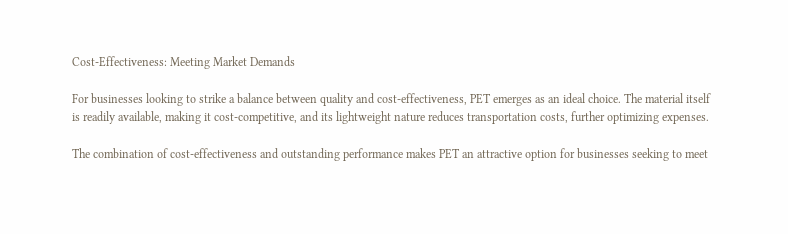Cost-Effectiveness: Meeting Market Demands

For businesses looking to strike a balance between quality and cost-effectiveness, PET emerges as an ideal choice. The material itself is readily available, making it cost-competitive, and its lightweight nature reduces transportation costs, further optimizing expenses.

The combination of cost-effectiveness and outstanding performance makes PET an attractive option for businesses seeking to meet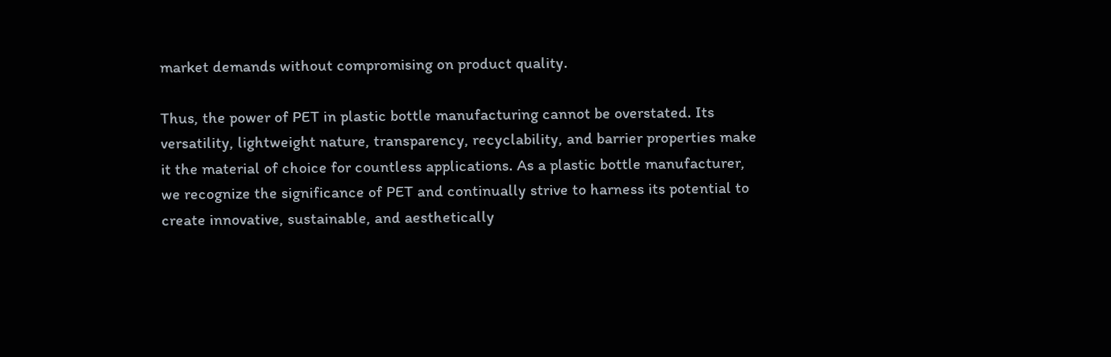market demands without compromising on product quality.

Thus, the power of PET in plastic bottle manufacturing cannot be overstated. Its versatility, lightweight nature, transparency, recyclability, and barrier properties make it the material of choice for countless applications. As a plastic bottle manufacturer, we recognize the significance of PET and continually strive to harness its potential to create innovative, sustainable, and aesthetically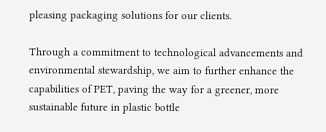pleasing packaging solutions for our clients.

Through a commitment to technological advancements and environmental stewardship, we aim to further enhance the capabilities of PET, paving the way for a greener, more sustainable future in plastic bottle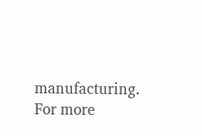manufacturing. For more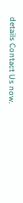details Contact Us now.